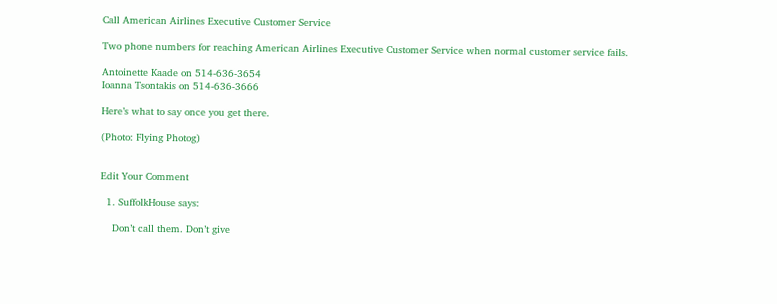Call American Airlines Executive Customer Service

Two phone numbers for reaching American Airlines Executive Customer Service when normal customer service fails.

Antoinette Kaade on 514-636-3654
Ioanna Tsontakis on 514-636-3666

Here’s what to say once you get there.

(Photo: Flying Photog)


Edit Your Comment

  1. SuffolkHouse says:

    Don’t call them. Don’t give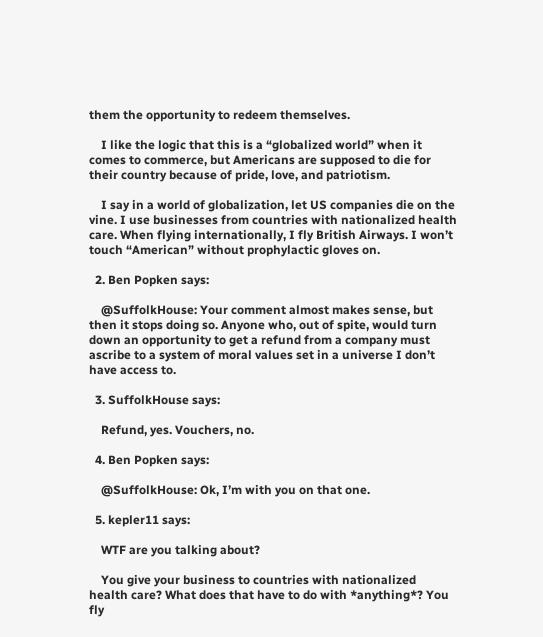them the opportunity to redeem themselves.

    I like the logic that this is a “globalized world” when it comes to commerce, but Americans are supposed to die for their country because of pride, love, and patriotism.

    I say in a world of globalization, let US companies die on the vine. I use businesses from countries with nationalized health care. When flying internationally, I fly British Airways. I won’t touch “American” without prophylactic gloves on.

  2. Ben Popken says:

    @SuffolkHouse: Your comment almost makes sense, but then it stops doing so. Anyone who, out of spite, would turn down an opportunity to get a refund from a company must ascribe to a system of moral values set in a universe I don’t have access to.

  3. SuffolkHouse says:

    Refund, yes. Vouchers, no.

  4. Ben Popken says:

    @SuffolkHouse: Ok, I’m with you on that one.

  5. kepler11 says:

    WTF are you talking about?

    You give your business to countries with nationalized health care? What does that have to do with *anything*? You fly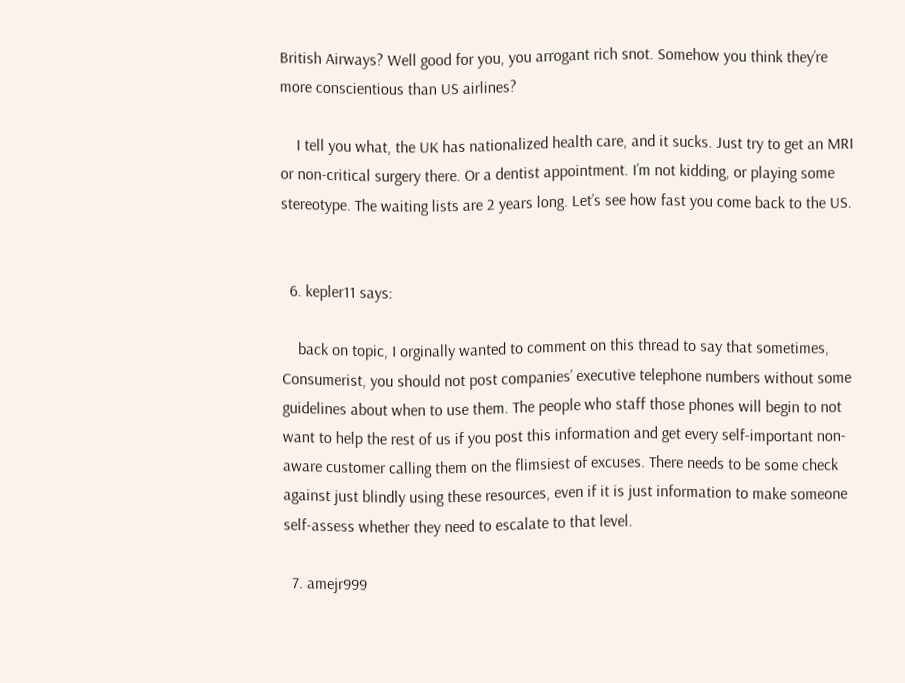British Airways? Well good for you, you arrogant rich snot. Somehow you think they’re more conscientious than US airlines?

    I tell you what, the UK has nationalized health care, and it sucks. Just try to get an MRI or non-critical surgery there. Or a dentist appointment. I’m not kidding, or playing some stereotype. The waiting lists are 2 years long. Let’s see how fast you come back to the US.


  6. kepler11 says:

    back on topic, I orginally wanted to comment on this thread to say that sometimes, Consumerist, you should not post companies’ executive telephone numbers without some guidelines about when to use them. The people who staff those phones will begin to not want to help the rest of us if you post this information and get every self-important non-aware customer calling them on the flimsiest of excuses. There needs to be some check against just blindly using these resources, even if it is just information to make someone self-assess whether they need to escalate to that level.

  7. amejr999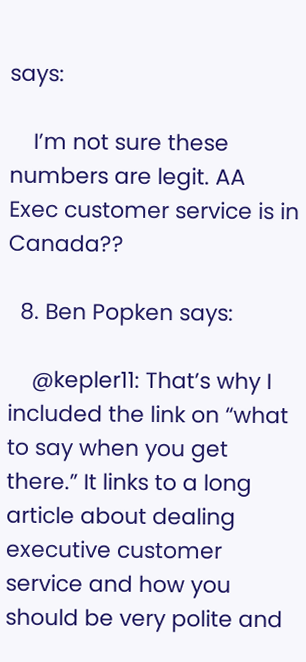says:

    I’m not sure these numbers are legit. AA Exec customer service is in Canada??

  8. Ben Popken says:

    @kepler11: That’s why I included the link on “what to say when you get there.” It links to a long article about dealing executive customer service and how you should be very polite and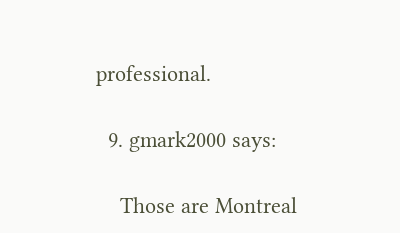professional.

  9. gmark2000 says:

    Those are Montreal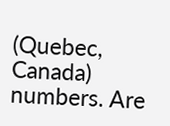(Quebec, Canada) numbers. Are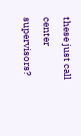these just call center supervisors?